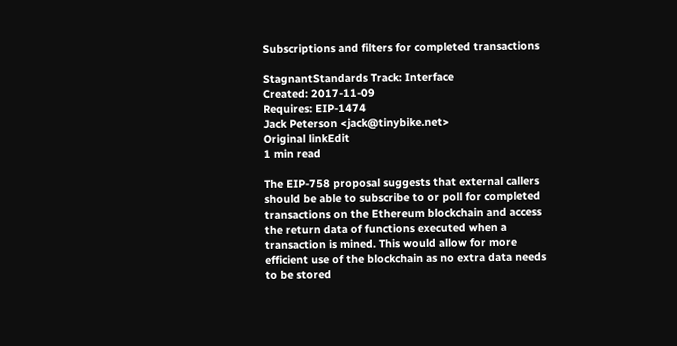Subscriptions and filters for completed transactions

StagnantStandards Track: Interface
Created: 2017-11-09
Requires: EIP-1474
Jack Peterson <jack@tinybike.net>
Original linkEdit
1 min read

The EIP-758 proposal suggests that external callers should be able to subscribe to or poll for completed transactions on the Ethereum blockchain and access the return data of functions executed when a transaction is mined. This would allow for more efficient use of the blockchain as no extra data needs to be stored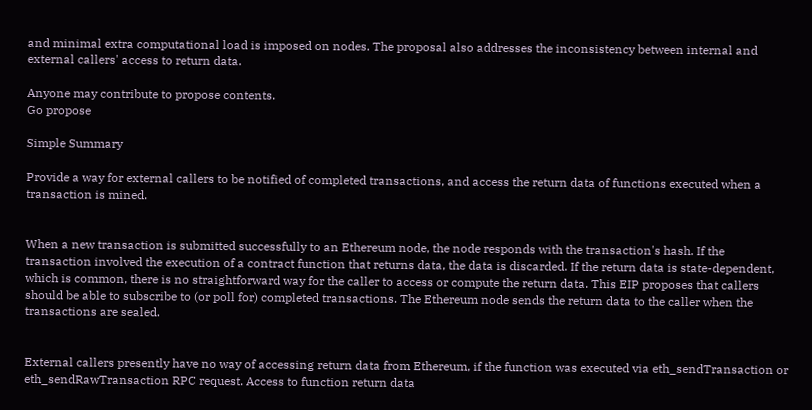and minimal extra computational load is imposed on nodes. The proposal also addresses the inconsistency between internal and external callers' access to return data.

Anyone may contribute to propose contents.
Go propose

Simple Summary

Provide a way for external callers to be notified of completed transactions, and access the return data of functions executed when a transaction is mined.


When a new transaction is submitted successfully to an Ethereum node, the node responds with the transaction's hash. If the transaction involved the execution of a contract function that returns data, the data is discarded. If the return data is state-dependent, which is common, there is no straightforward way for the caller to access or compute the return data. This EIP proposes that callers should be able to subscribe to (or poll for) completed transactions. The Ethereum node sends the return data to the caller when the transactions are sealed.


External callers presently have no way of accessing return data from Ethereum, if the function was executed via eth_sendTransaction or eth_sendRawTransaction RPC request. Access to function return data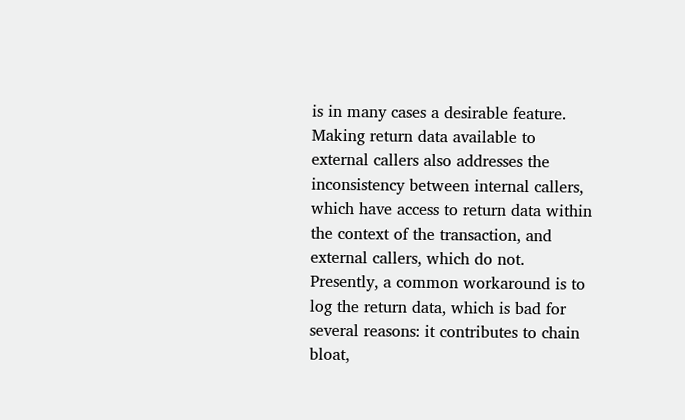is in many cases a desirable feature. Making return data available to external callers also addresses the inconsistency between internal callers, which have access to return data within the context of the transaction, and external callers, which do not. Presently, a common workaround is to log the return data, which is bad for several reasons: it contributes to chain bloat,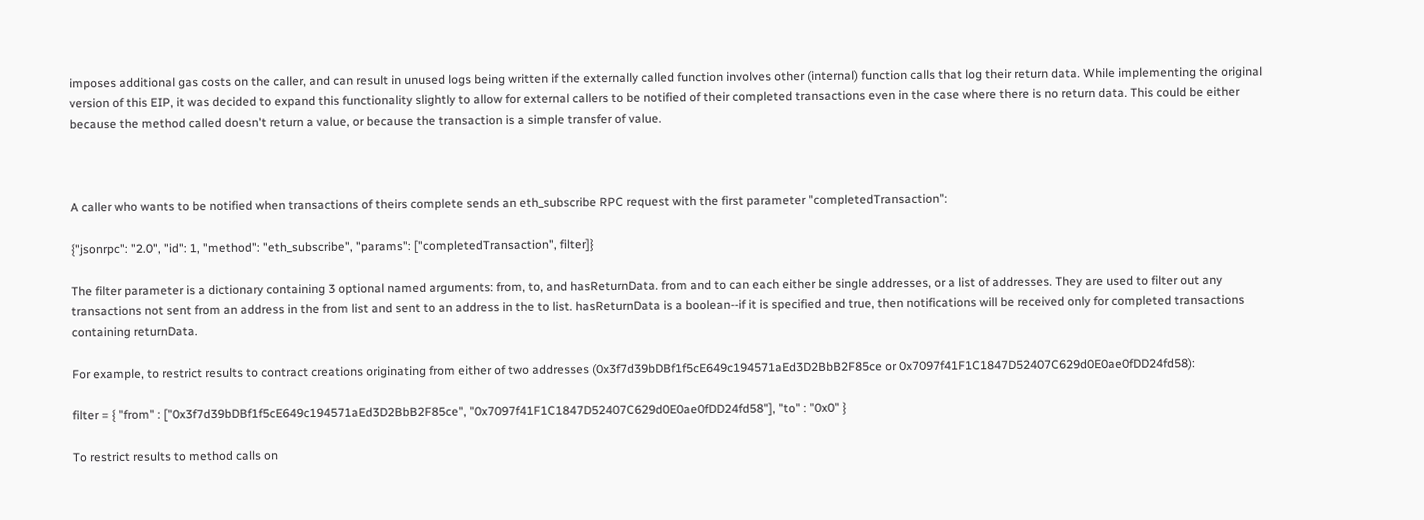imposes additional gas costs on the caller, and can result in unused logs being written if the externally called function involves other (internal) function calls that log their return data. While implementing the original version of this EIP, it was decided to expand this functionality slightly to allow for external callers to be notified of their completed transactions even in the case where there is no return data. This could be either because the method called doesn't return a value, or because the transaction is a simple transfer of value.



A caller who wants to be notified when transactions of theirs complete sends an eth_subscribe RPC request with the first parameter "completedTransaction":

{"jsonrpc": "2.0", "id": 1, "method": "eth_subscribe", "params": ["completedTransaction", filter]}

The filter parameter is a dictionary containing 3 optional named arguments: from, to, and hasReturnData. from and to can each either be single addresses, or a list of addresses. They are used to filter out any transactions not sent from an address in the from list and sent to an address in the to list. hasReturnData is a boolean--if it is specified and true, then notifications will be received only for completed transactions containing returnData.

For example, to restrict results to contract creations originating from either of two addresses (0x3f7d39bDBf1f5cE649c194571aEd3D2BbB2F85ce or 0x7097f41F1C1847D52407C629d0E0ae0fDD24fd58):

filter = { "from" : ["0x3f7d39bDBf1f5cE649c194571aEd3D2BbB2F85ce", "0x7097f41F1C1847D52407C629d0E0ae0fDD24fd58"], "to" : "0x0" }

To restrict results to method calls on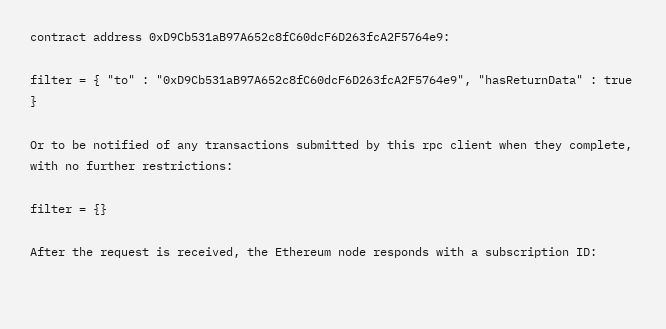contract address 0xD9Cb531aB97A652c8fC60dcF6D263fcA2F5764e9:

filter = { "to" : "0xD9Cb531aB97A652c8fC60dcF6D263fcA2F5764e9", "hasReturnData" : true }

Or to be notified of any transactions submitted by this rpc client when they complete, with no further restrictions:

filter = {}

After the request is received, the Ethereum node responds with a subscription ID: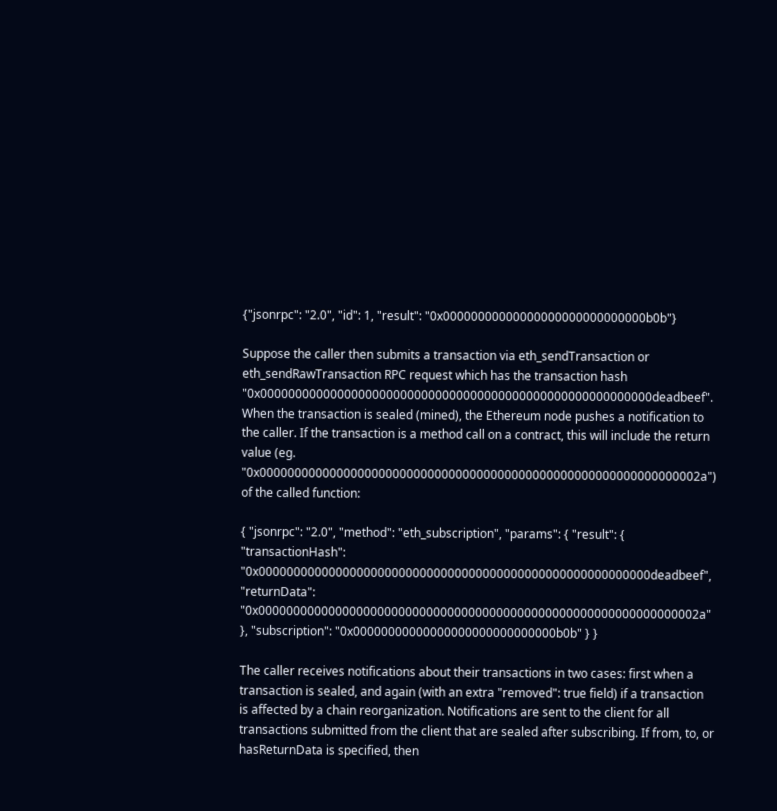{"jsonrpc": "2.0", "id": 1, "result": "0x00000000000000000000000000000b0b"}

Suppose the caller then submits a transaction via eth_sendTransaction or eth_sendRawTransaction RPC request which has the transaction hash "0x00000000000000000000000000000000000000000000000000000000deadbeef". When the transaction is sealed (mined), the Ethereum node pushes a notification to the caller. If the transaction is a method call on a contract, this will include the return value (eg. "0x000000000000000000000000000000000000000000000000000000000000002a") of the called function:

{ "jsonrpc": "2.0", "method": "eth_subscription", "params": { "result": { "transactionHash": "0x00000000000000000000000000000000000000000000000000000000deadbeef", "returnData": "0x000000000000000000000000000000000000000000000000000000000000002a" }, "subscription": "0x00000000000000000000000000000b0b" } }

The caller receives notifications about their transactions in two cases: first when a transaction is sealed, and again (with an extra "removed": true field) if a transaction is affected by a chain reorganization. Notifications are sent to the client for all transactions submitted from the client that are sealed after subscribing. If from, to, or hasReturnData is specified, then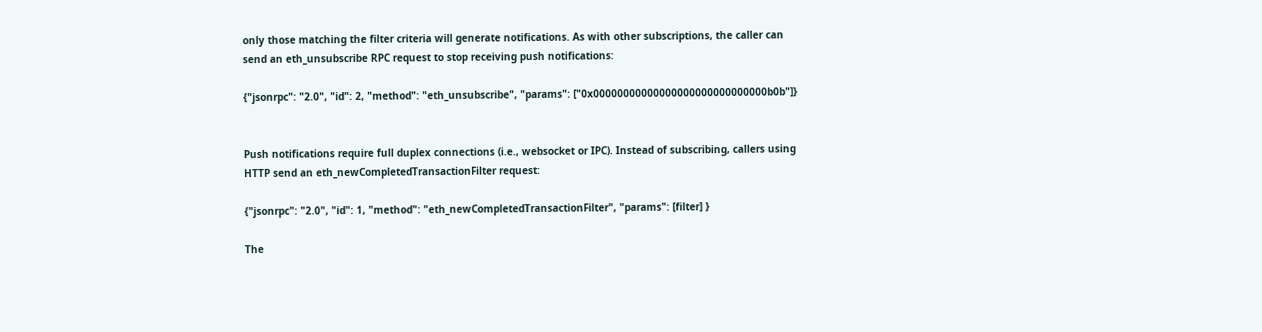only those matching the filter criteria will generate notifications. As with other subscriptions, the caller can send an eth_unsubscribe RPC request to stop receiving push notifications:

{"jsonrpc": "2.0", "id": 2, "method": "eth_unsubscribe", "params": ["0x00000000000000000000000000000b0b"]}


Push notifications require full duplex connections (i.e., websocket or IPC). Instead of subscribing, callers using HTTP send an eth_newCompletedTransactionFilter request:

{"jsonrpc": "2.0", "id": 1, "method": "eth_newCompletedTransactionFilter", "params": [filter] }

The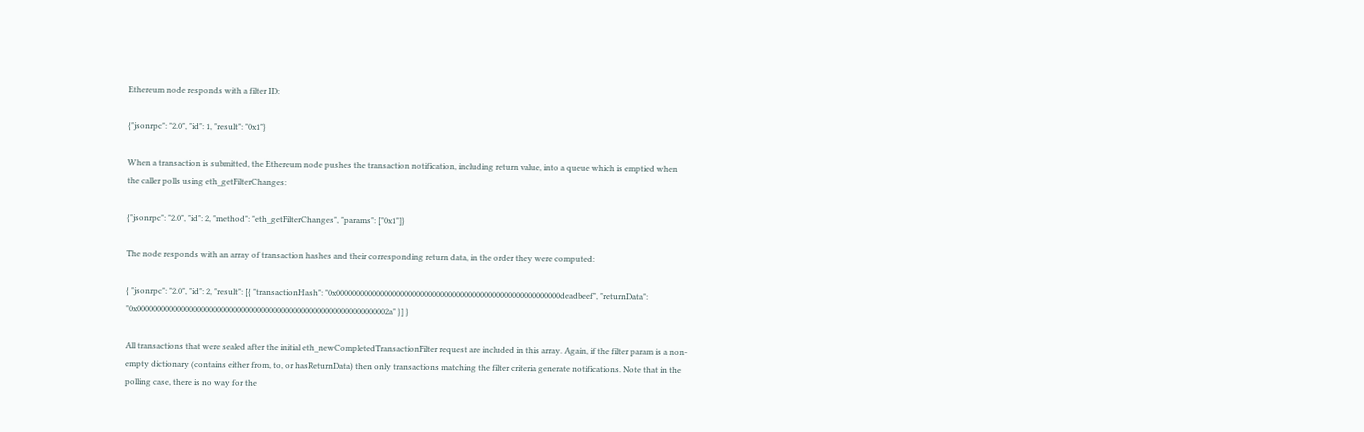Ethereum node responds with a filter ID:

{"jsonrpc": "2.0", "id": 1, "result": "0x1"}

When a transaction is submitted, the Ethereum node pushes the transaction notification, including return value, into a queue which is emptied when the caller polls using eth_getFilterChanges:

{"jsonrpc": "2.0", "id": 2, "method": "eth_getFilterChanges", "params": ["0x1"]}

The node responds with an array of transaction hashes and their corresponding return data, in the order they were computed:

{ "jsonrpc": "2.0", "id": 2, "result": [{ "transactionHash": "0x00000000000000000000000000000000000000000000000000000000deadbeef", "returnData": "0x000000000000000000000000000000000000000000000000000000000000002a" }] }

All transactions that were sealed after the initial eth_newCompletedTransactionFilter request are included in this array. Again, if the filter param is a non-empty dictionary (contains either from, to, or hasReturnData) then only transactions matching the filter criteria generate notifications. Note that in the polling case, there is no way for the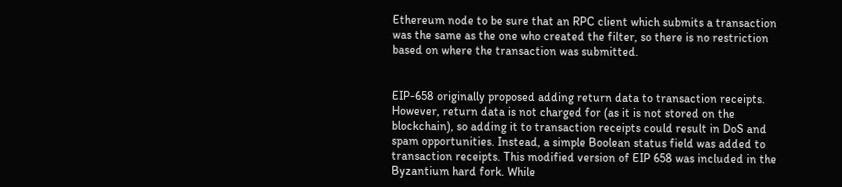Ethereum node to be sure that an RPC client which submits a transaction was the same as the one who created the filter, so there is no restriction based on where the transaction was submitted.


EIP-658 originally proposed adding return data to transaction receipts. However, return data is not charged for (as it is not stored on the blockchain), so adding it to transaction receipts could result in DoS and spam opportunities. Instead, a simple Boolean status field was added to transaction receipts. This modified version of EIP 658 was included in the Byzantium hard fork. While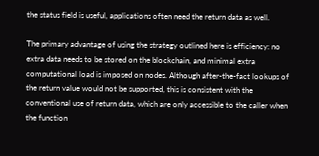the status field is useful, applications often need the return data as well.

The primary advantage of using the strategy outlined here is efficiency: no extra data needs to be stored on the blockchain, and minimal extra computational load is imposed on nodes. Although after-the-fact lookups of the return value would not be supported, this is consistent with the conventional use of return data, which are only accessible to the caller when the function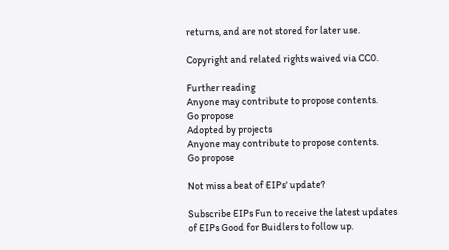returns, and are not stored for later use.

Copyright and related rights waived via CC0.

Further reading
Anyone may contribute to propose contents.
Go propose
Adopted by projects
Anyone may contribute to propose contents.
Go propose

Not miss a beat of EIPs' update?

Subscribe EIPs Fun to receive the latest updates of EIPs Good for Buidlers to follow up.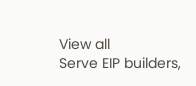View all
Serve EIP builders,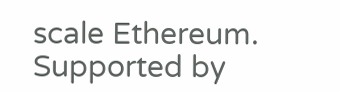scale Ethereum.
Supported by